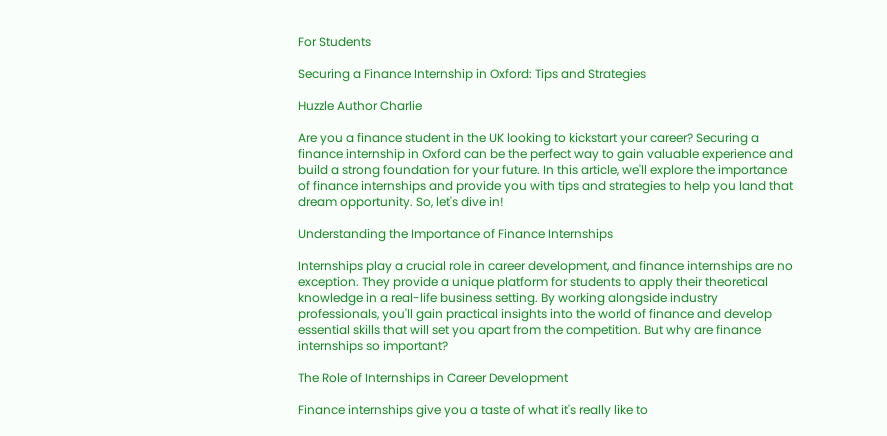For Students

Securing a Finance Internship in Oxford: Tips and Strategies

Huzzle Author Charlie

Are you a finance student in the UK looking to kickstart your career? Securing a finance internship in Oxford can be the perfect way to gain valuable experience and build a strong foundation for your future. In this article, we'll explore the importance of finance internships and provide you with tips and strategies to help you land that dream opportunity. So, let's dive in!

Understanding the Importance of Finance Internships

Internships play a crucial role in career development, and finance internships are no exception. They provide a unique platform for students to apply their theoretical knowledge in a real-life business setting. By working alongside industry professionals, you'll gain practical insights into the world of finance and develop essential skills that will set you apart from the competition. But why are finance internships so important?

The Role of Internships in Career Development

Finance internships give you a taste of what it's really like to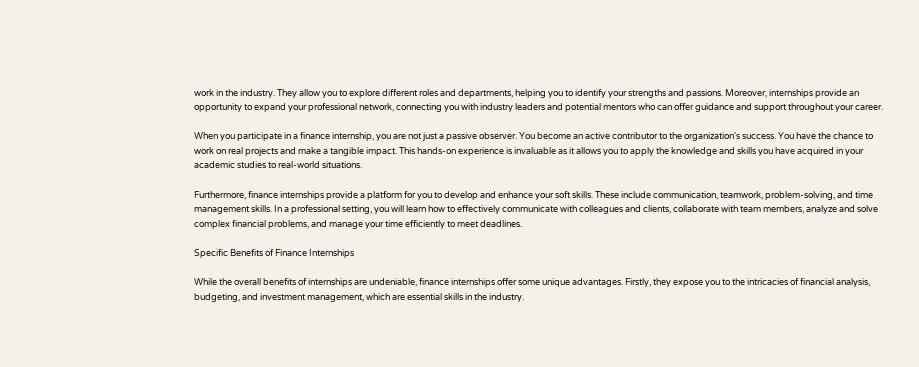work in the industry. They allow you to explore different roles and departments, helping you to identify your strengths and passions. Moreover, internships provide an opportunity to expand your professional network, connecting you with industry leaders and potential mentors who can offer guidance and support throughout your career.

When you participate in a finance internship, you are not just a passive observer. You become an active contributor to the organization's success. You have the chance to work on real projects and make a tangible impact. This hands-on experience is invaluable as it allows you to apply the knowledge and skills you have acquired in your academic studies to real-world situations.

Furthermore, finance internships provide a platform for you to develop and enhance your soft skills. These include communication, teamwork, problem-solving, and time management skills. In a professional setting, you will learn how to effectively communicate with colleagues and clients, collaborate with team members, analyze and solve complex financial problems, and manage your time efficiently to meet deadlines.

Specific Benefits of Finance Internships

While the overall benefits of internships are undeniable, finance internships offer some unique advantages. Firstly, they expose you to the intricacies of financial analysis, budgeting, and investment management, which are essential skills in the industry.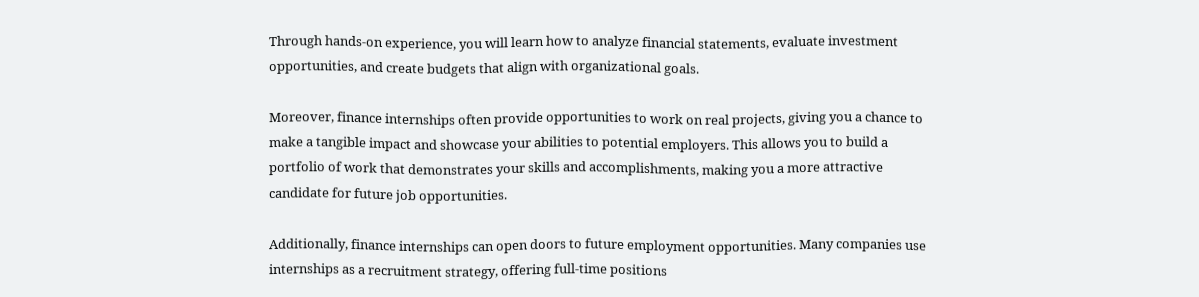Through hands-on experience, you will learn how to analyze financial statements, evaluate investment opportunities, and create budgets that align with organizational goals.

Moreover, finance internships often provide opportunities to work on real projects, giving you a chance to make a tangible impact and showcase your abilities to potential employers. This allows you to build a portfolio of work that demonstrates your skills and accomplishments, making you a more attractive candidate for future job opportunities.

Additionally, finance internships can open doors to future employment opportunities. Many companies use internships as a recruitment strategy, offering full-time positions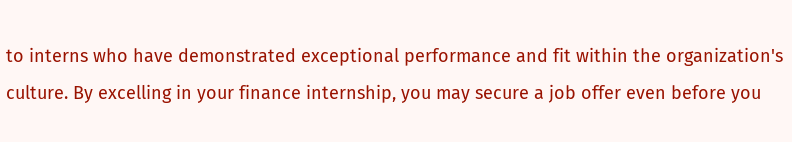to interns who have demonstrated exceptional performance and fit within the organization's culture. By excelling in your finance internship, you may secure a job offer even before you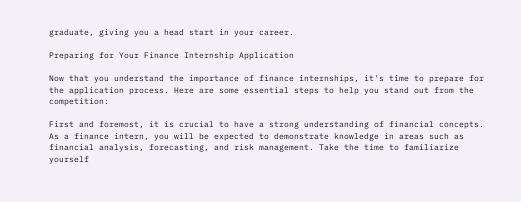graduate, giving you a head start in your career.

Preparing for Your Finance Internship Application

Now that you understand the importance of finance internships, it's time to prepare for the application process. Here are some essential steps to help you stand out from the competition:

First and foremost, it is crucial to have a strong understanding of financial concepts. As a finance intern, you will be expected to demonstrate knowledge in areas such as financial analysis, forecasting, and risk management. Take the time to familiarize yourself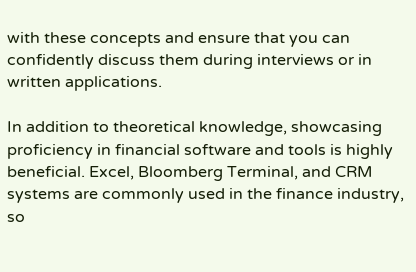with these concepts and ensure that you can confidently discuss them during interviews or in written applications.

In addition to theoretical knowledge, showcasing proficiency in financial software and tools is highly beneficial. Excel, Bloomberg Terminal, and CRM systems are commonly used in the finance industry, so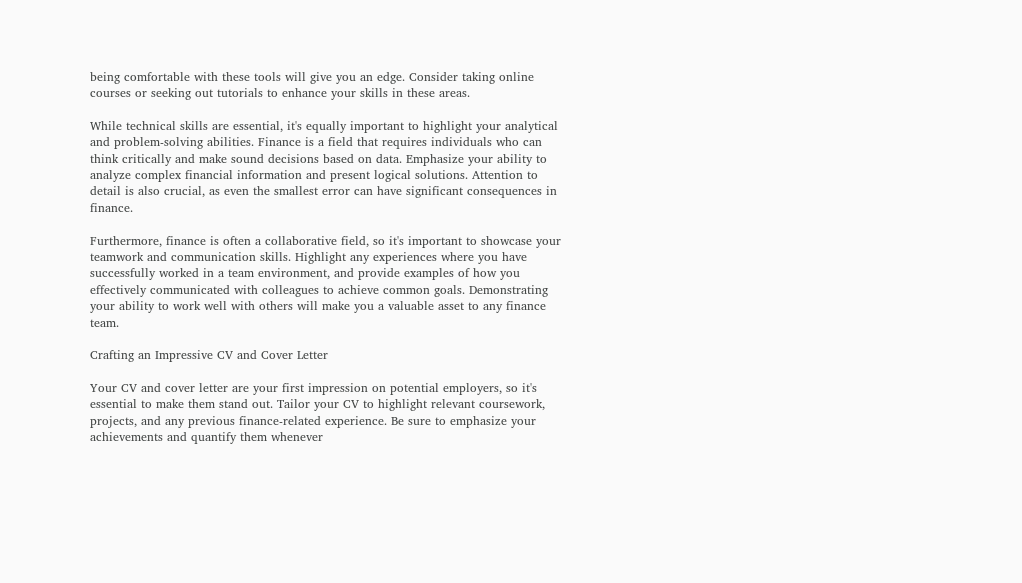being comfortable with these tools will give you an edge. Consider taking online courses or seeking out tutorials to enhance your skills in these areas.

While technical skills are essential, it's equally important to highlight your analytical and problem-solving abilities. Finance is a field that requires individuals who can think critically and make sound decisions based on data. Emphasize your ability to analyze complex financial information and present logical solutions. Attention to detail is also crucial, as even the smallest error can have significant consequences in finance.

Furthermore, finance is often a collaborative field, so it's important to showcase your teamwork and communication skills. Highlight any experiences where you have successfully worked in a team environment, and provide examples of how you effectively communicated with colleagues to achieve common goals. Demonstrating your ability to work well with others will make you a valuable asset to any finance team.

Crafting an Impressive CV and Cover Letter

Your CV and cover letter are your first impression on potential employers, so it's essential to make them stand out. Tailor your CV to highlight relevant coursework, projects, and any previous finance-related experience. Be sure to emphasize your achievements and quantify them whenever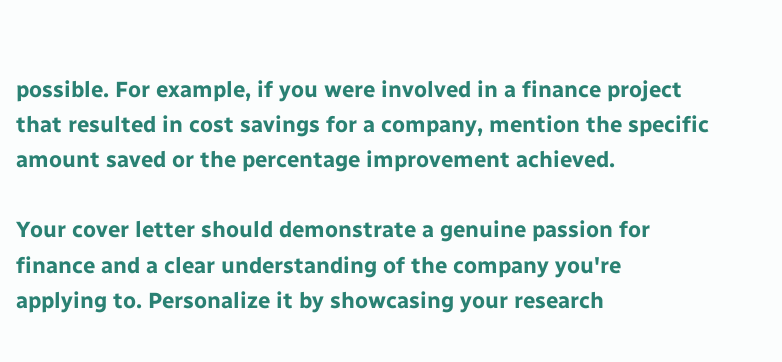possible. For example, if you were involved in a finance project that resulted in cost savings for a company, mention the specific amount saved or the percentage improvement achieved.

Your cover letter should demonstrate a genuine passion for finance and a clear understanding of the company you're applying to. Personalize it by showcasing your research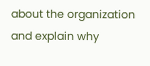about the organization and explain why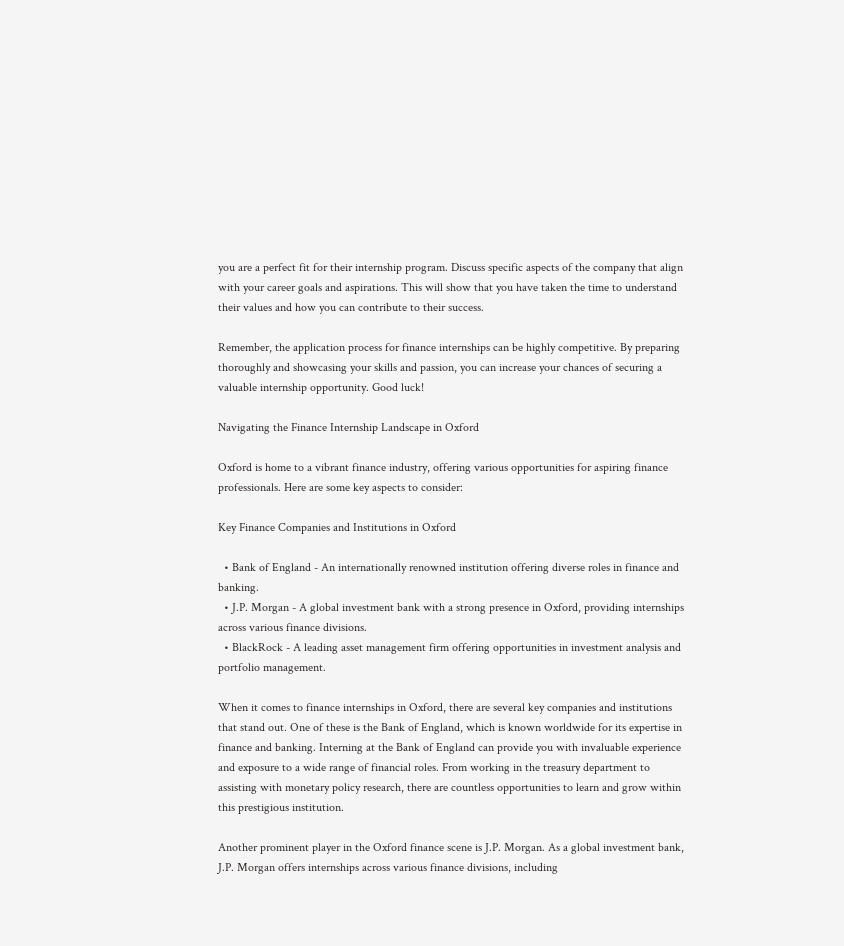you are a perfect fit for their internship program. Discuss specific aspects of the company that align with your career goals and aspirations. This will show that you have taken the time to understand their values and how you can contribute to their success.

Remember, the application process for finance internships can be highly competitive. By preparing thoroughly and showcasing your skills and passion, you can increase your chances of securing a valuable internship opportunity. Good luck!

Navigating the Finance Internship Landscape in Oxford

Oxford is home to a vibrant finance industry, offering various opportunities for aspiring finance professionals. Here are some key aspects to consider:

Key Finance Companies and Institutions in Oxford

  • Bank of England - An internationally renowned institution offering diverse roles in finance and banking.
  • J.P. Morgan - A global investment bank with a strong presence in Oxford, providing internships across various finance divisions.
  • BlackRock - A leading asset management firm offering opportunities in investment analysis and portfolio management.

When it comes to finance internships in Oxford, there are several key companies and institutions that stand out. One of these is the Bank of England, which is known worldwide for its expertise in finance and banking. Interning at the Bank of England can provide you with invaluable experience and exposure to a wide range of financial roles. From working in the treasury department to assisting with monetary policy research, there are countless opportunities to learn and grow within this prestigious institution.

Another prominent player in the Oxford finance scene is J.P. Morgan. As a global investment bank, J.P. Morgan offers internships across various finance divisions, including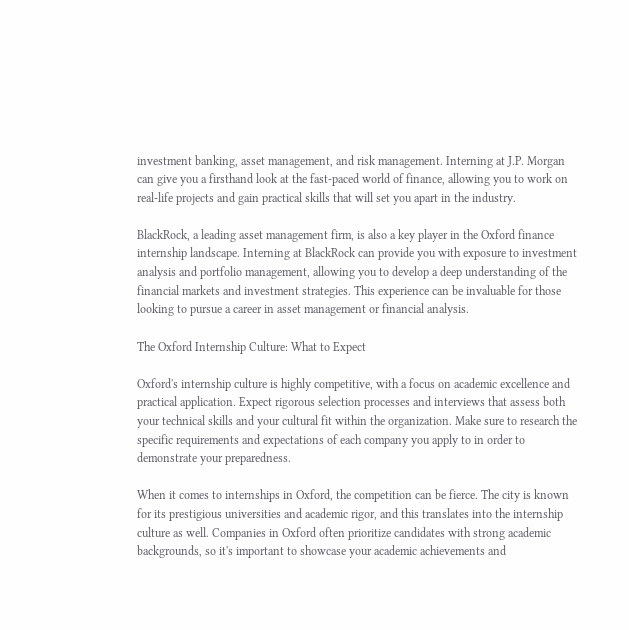investment banking, asset management, and risk management. Interning at J.P. Morgan can give you a firsthand look at the fast-paced world of finance, allowing you to work on real-life projects and gain practical skills that will set you apart in the industry.

BlackRock, a leading asset management firm, is also a key player in the Oxford finance internship landscape. Interning at BlackRock can provide you with exposure to investment analysis and portfolio management, allowing you to develop a deep understanding of the financial markets and investment strategies. This experience can be invaluable for those looking to pursue a career in asset management or financial analysis.

The Oxford Internship Culture: What to Expect

Oxford's internship culture is highly competitive, with a focus on academic excellence and practical application. Expect rigorous selection processes and interviews that assess both your technical skills and your cultural fit within the organization. Make sure to research the specific requirements and expectations of each company you apply to in order to demonstrate your preparedness.

When it comes to internships in Oxford, the competition can be fierce. The city is known for its prestigious universities and academic rigor, and this translates into the internship culture as well. Companies in Oxford often prioritize candidates with strong academic backgrounds, so it's important to showcase your academic achievements and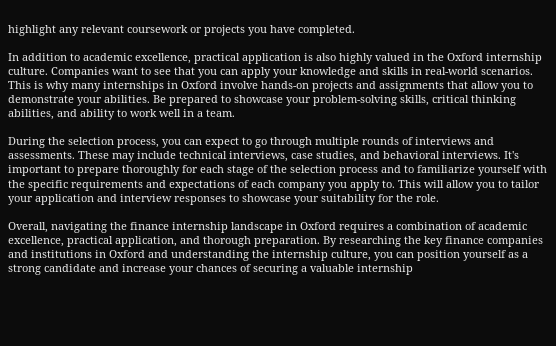highlight any relevant coursework or projects you have completed.

In addition to academic excellence, practical application is also highly valued in the Oxford internship culture. Companies want to see that you can apply your knowledge and skills in real-world scenarios. This is why many internships in Oxford involve hands-on projects and assignments that allow you to demonstrate your abilities. Be prepared to showcase your problem-solving skills, critical thinking abilities, and ability to work well in a team.

During the selection process, you can expect to go through multiple rounds of interviews and assessments. These may include technical interviews, case studies, and behavioral interviews. It's important to prepare thoroughly for each stage of the selection process and to familiarize yourself with the specific requirements and expectations of each company you apply to. This will allow you to tailor your application and interview responses to showcase your suitability for the role.

Overall, navigating the finance internship landscape in Oxford requires a combination of academic excellence, practical application, and thorough preparation. By researching the key finance companies and institutions in Oxford and understanding the internship culture, you can position yourself as a strong candidate and increase your chances of securing a valuable internship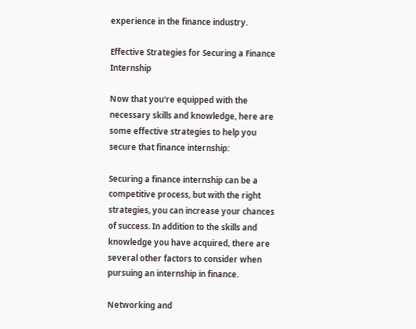experience in the finance industry.

Effective Strategies for Securing a Finance Internship

Now that you're equipped with the necessary skills and knowledge, here are some effective strategies to help you secure that finance internship:

Securing a finance internship can be a competitive process, but with the right strategies, you can increase your chances of success. In addition to the skills and knowledge you have acquired, there are several other factors to consider when pursuing an internship in finance.

Networking and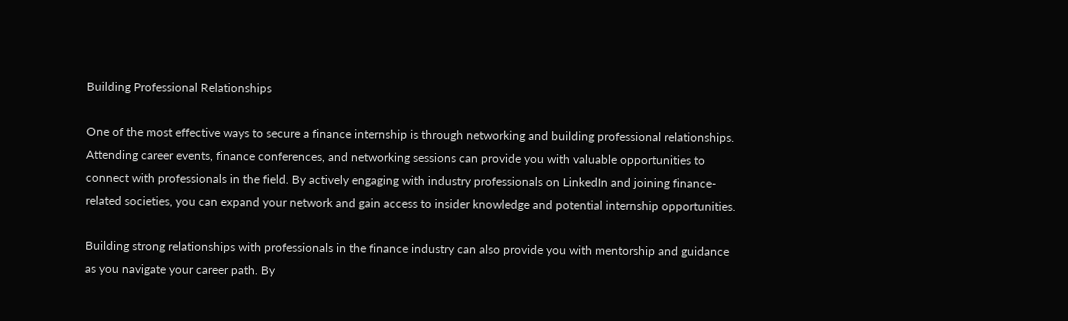Building Professional Relationships

One of the most effective ways to secure a finance internship is through networking and building professional relationships. Attending career events, finance conferences, and networking sessions can provide you with valuable opportunities to connect with professionals in the field. By actively engaging with industry professionals on LinkedIn and joining finance-related societies, you can expand your network and gain access to insider knowledge and potential internship opportunities.

Building strong relationships with professionals in the finance industry can also provide you with mentorship and guidance as you navigate your career path. By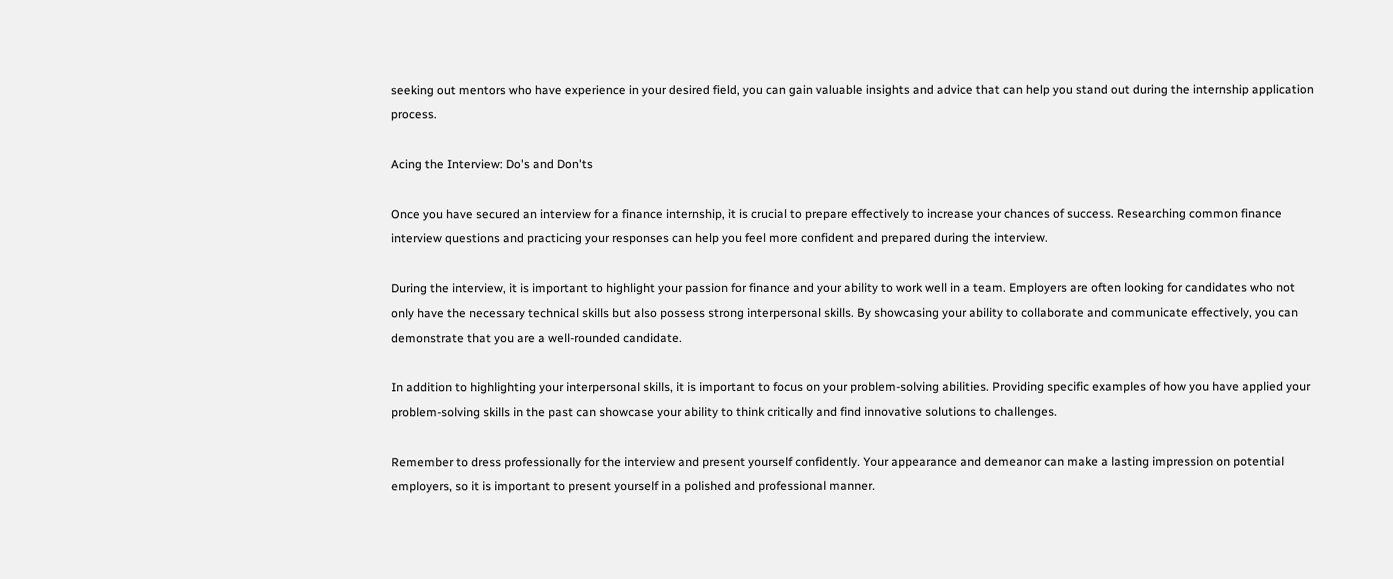seeking out mentors who have experience in your desired field, you can gain valuable insights and advice that can help you stand out during the internship application process.

Acing the Interview: Do's and Don'ts

Once you have secured an interview for a finance internship, it is crucial to prepare effectively to increase your chances of success. Researching common finance interview questions and practicing your responses can help you feel more confident and prepared during the interview.

During the interview, it is important to highlight your passion for finance and your ability to work well in a team. Employers are often looking for candidates who not only have the necessary technical skills but also possess strong interpersonal skills. By showcasing your ability to collaborate and communicate effectively, you can demonstrate that you are a well-rounded candidate.

In addition to highlighting your interpersonal skills, it is important to focus on your problem-solving abilities. Providing specific examples of how you have applied your problem-solving skills in the past can showcase your ability to think critically and find innovative solutions to challenges.

Remember to dress professionally for the interview and present yourself confidently. Your appearance and demeanor can make a lasting impression on potential employers, so it is important to present yourself in a polished and professional manner.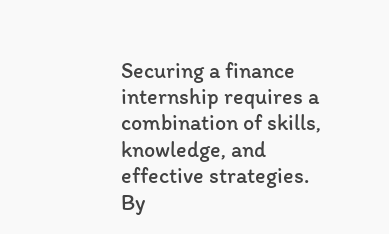Securing a finance internship requires a combination of skills, knowledge, and effective strategies. By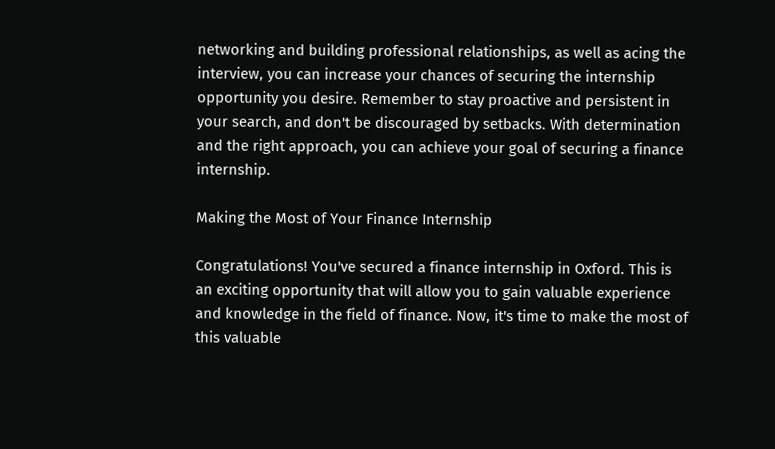networking and building professional relationships, as well as acing the interview, you can increase your chances of securing the internship opportunity you desire. Remember to stay proactive and persistent in your search, and don't be discouraged by setbacks. With determination and the right approach, you can achieve your goal of securing a finance internship.

Making the Most of Your Finance Internship

Congratulations! You've secured a finance internship in Oxford. This is an exciting opportunity that will allow you to gain valuable experience and knowledge in the field of finance. Now, it's time to make the most of this valuable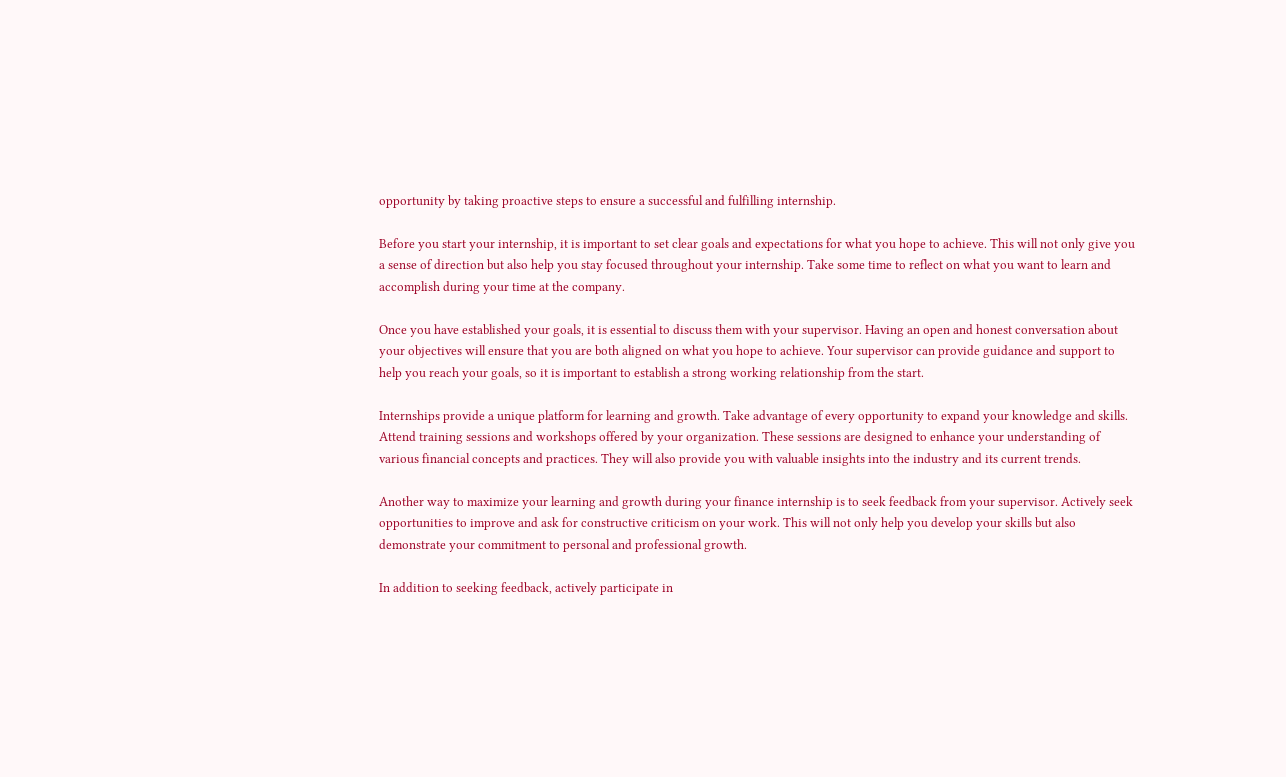opportunity by taking proactive steps to ensure a successful and fulfilling internship.

Before you start your internship, it is important to set clear goals and expectations for what you hope to achieve. This will not only give you a sense of direction but also help you stay focused throughout your internship. Take some time to reflect on what you want to learn and accomplish during your time at the company.

Once you have established your goals, it is essential to discuss them with your supervisor. Having an open and honest conversation about your objectives will ensure that you are both aligned on what you hope to achieve. Your supervisor can provide guidance and support to help you reach your goals, so it is important to establish a strong working relationship from the start.

Internships provide a unique platform for learning and growth. Take advantage of every opportunity to expand your knowledge and skills. Attend training sessions and workshops offered by your organization. These sessions are designed to enhance your understanding of various financial concepts and practices. They will also provide you with valuable insights into the industry and its current trends.

Another way to maximize your learning and growth during your finance internship is to seek feedback from your supervisor. Actively seek opportunities to improve and ask for constructive criticism on your work. This will not only help you develop your skills but also demonstrate your commitment to personal and professional growth.

In addition to seeking feedback, actively participate in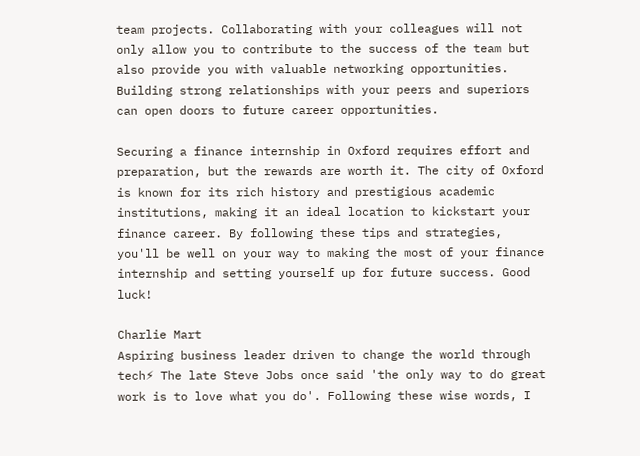team projects. Collaborating with your colleagues will not only allow you to contribute to the success of the team but also provide you with valuable networking opportunities. Building strong relationships with your peers and superiors can open doors to future career opportunities.

Securing a finance internship in Oxford requires effort and preparation, but the rewards are worth it. The city of Oxford is known for its rich history and prestigious academic institutions, making it an ideal location to kickstart your finance career. By following these tips and strategies, you'll be well on your way to making the most of your finance internship and setting yourself up for future success. Good luck!

Charlie Mart
Aspiring business leader driven to change the world through tech⚡ The late Steve Jobs once said 'the only way to do great work is to love what you do'. Following these wise words, I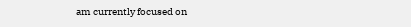am currently focused on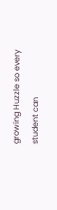growing Huzzle so every student can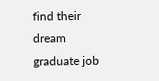find their dream graduate job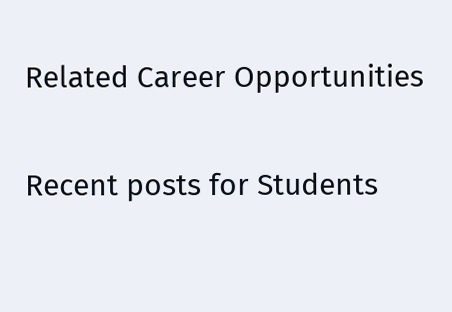Related Career Opportunities

Recent posts for Students